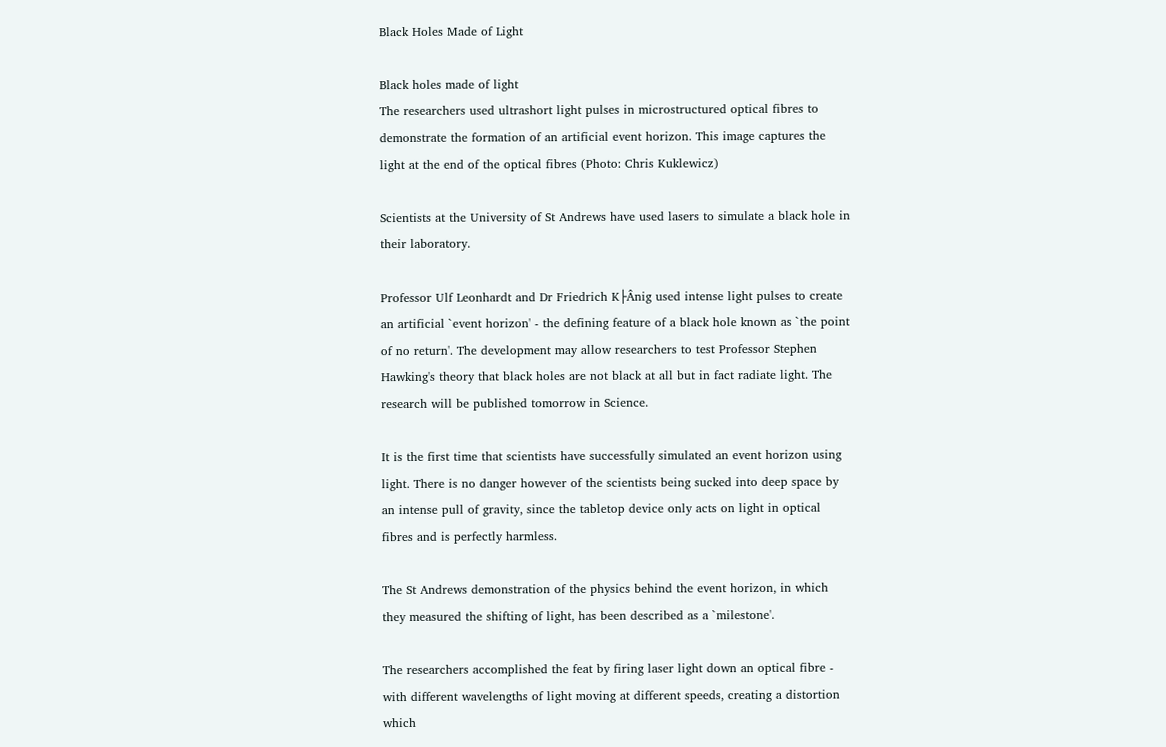Black Holes Made of Light

Black holes made of light
The researchers used ultrashort light pulses in microstructured optical fibres to demonstrate the formation of an artificial event horizon. This image captures the light at the end of the optical fibres (Photo: Chris Kuklewicz)

Scientists at the University of St Andrews have used lasers to simulate a black hole in their laboratory.

Professor Ulf Leonhardt and Dr Friedrich K├Ânig used intense light pulses to create an artificial `event horizon' - the defining feature of a black hole known as `the point of no return'. The development may allow researchers to test Professor Stephen Hawking's theory that black holes are not black at all but in fact radiate light. The research will be published tomorrow in Science.

It is the first time that scientists have successfully simulated an event horizon using light. There is no danger however of the scientists being sucked into deep space by an intense pull of gravity, since the tabletop device only acts on light in optical fibres and is perfectly harmless.

The St Andrews demonstration of the physics behind the event horizon, in which they measured the shifting of light, has been described as a `milestone'.

The researchers accomplished the feat by firing laser light down an optical fibre - with different wavelengths of light moving at different speeds, creating a distortion which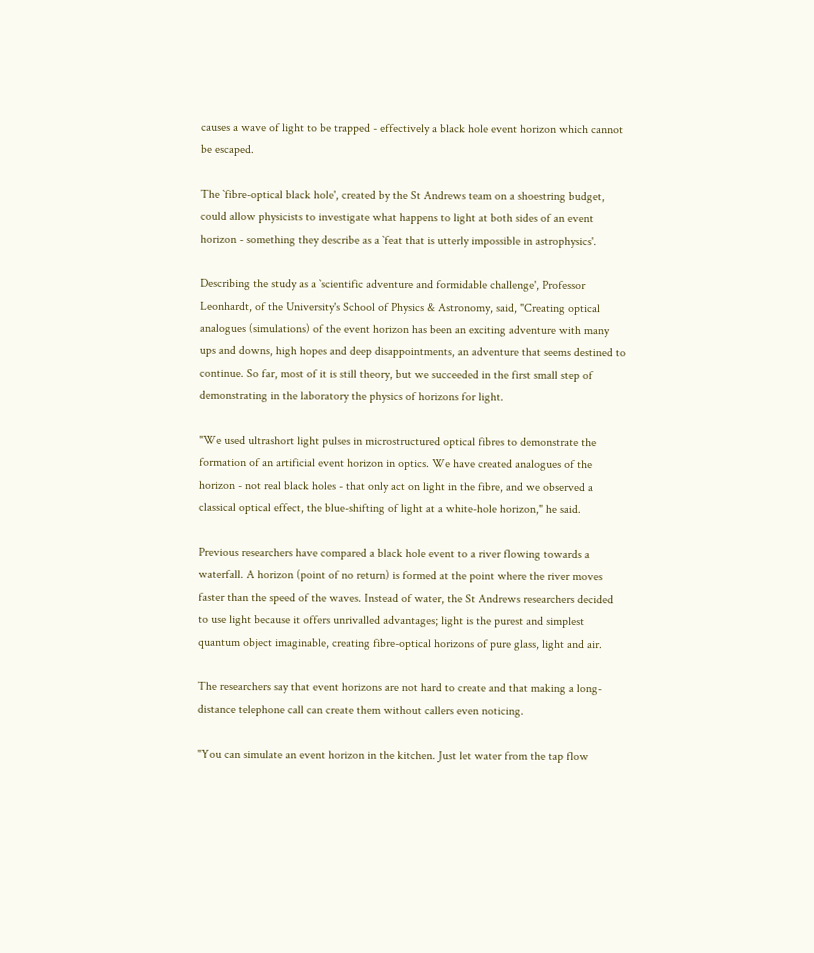causes a wave of light to be trapped - effectively a black hole event horizon which cannot be escaped.

The `fibre-optical black hole', created by the St Andrews team on a shoestring budget, could allow physicists to investigate what happens to light at both sides of an event horizon - something they describe as a `feat that is utterly impossible in astrophysics'.

Describing the study as a `scientific adventure and formidable challenge', Professor Leonhardt, of the University's School of Physics & Astronomy, said, "Creating optical analogues (simulations) of the event horizon has been an exciting adventure with many ups and downs, high hopes and deep disappointments, an adventure that seems destined to continue. So far, most of it is still theory, but we succeeded in the first small step of demonstrating in the laboratory the physics of horizons for light.

"We used ultrashort light pulses in microstructured optical fibres to demonstrate the formation of an artificial event horizon in optics. We have created analogues of the horizon - not real black holes - that only act on light in the fibre, and we observed a classical optical effect, the blue-shifting of light at a white-hole horizon," he said.

Previous researchers have compared a black hole event to a river flowing towards a waterfall. A horizon (point of no return) is formed at the point where the river moves faster than the speed of the waves. Instead of water, the St Andrews researchers decided to use light because it offers unrivalled advantages; light is the purest and simplest quantum object imaginable, creating fibre-optical horizons of pure glass, light and air.

The researchers say that event horizons are not hard to create and that making a long-distance telephone call can create them without callers even noticing.

"You can simulate an event horizon in the kitchen. Just let water from the tap flow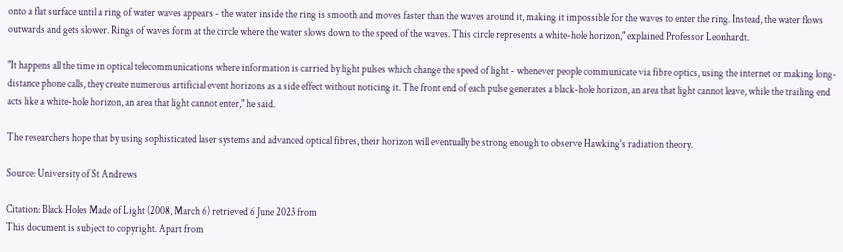onto a flat surface until a ring of water waves appears - the water inside the ring is smooth and moves faster than the waves around it, making it impossible for the waves to enter the ring. Instead, the water flows outwards and gets slower. Rings of waves form at the circle where the water slows down to the speed of the waves. This circle represents a white-hole horizon," explained Professor Leonhardt.

"It happens all the time in optical telecommunications where information is carried by light pulses which change the speed of light - whenever people communicate via fibre optics, using the internet or making long-distance phone calls, they create numerous artificial event horizons as a side effect without noticing it. The front end of each pulse generates a black-hole horizon, an area that light cannot leave, while the trailing end acts like a white-hole horizon, an area that light cannot enter," he said.

The researchers hope that by using sophisticated laser systems and advanced optical fibres, their horizon will eventually be strong enough to observe Hawking's radiation theory.

Source: University of St Andrews

Citation: Black Holes Made of Light (2008, March 6) retrieved 6 June 2023 from
This document is subject to copyright. Apart from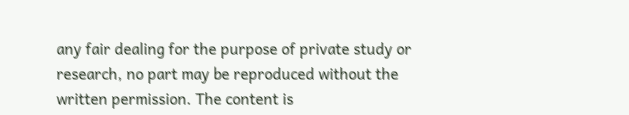any fair dealing for the purpose of private study or research, no part may be reproduced without the written permission. The content is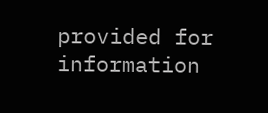provided for information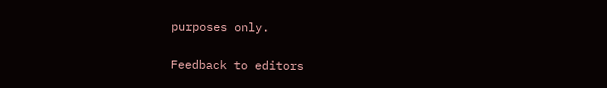purposes only.

Feedback to editors